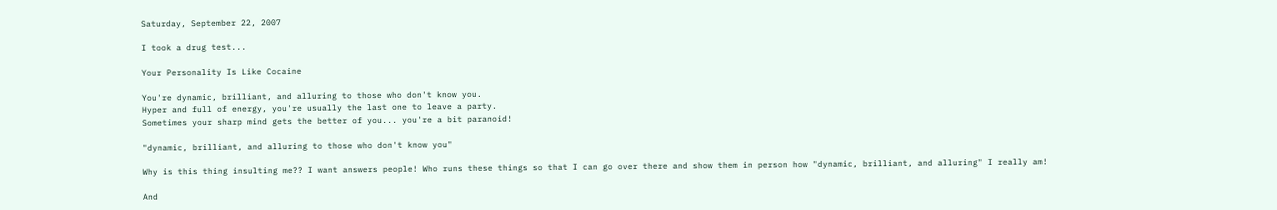Saturday, September 22, 2007

I took a drug test...

Your Personality Is Like Cocaine

You're dynamic, brilliant, and alluring to those who don't know you.
Hyper and full of energy, you're usually the last one to leave a party.
Sometimes your sharp mind gets the better of you... you're a bit paranoid!

"dynamic, brilliant, and alluring to those who don't know you"

Why is this thing insulting me?? I want answers people! Who runs these things so that I can go over there and show them in person how "dynamic, brilliant, and alluring" I really am!

And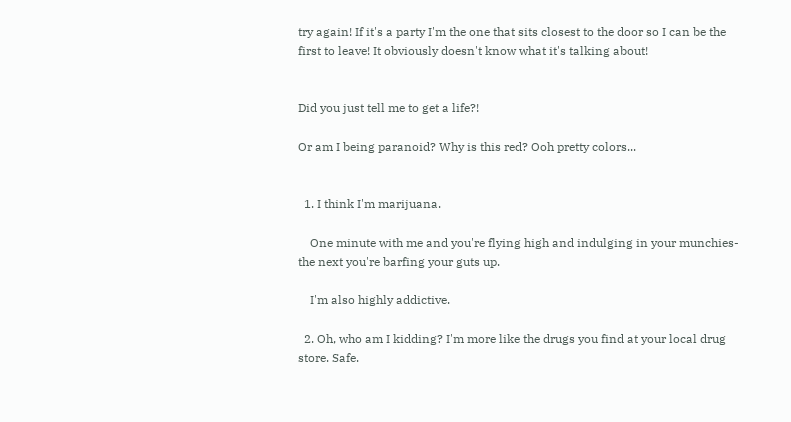try again! If it's a party I'm the one that sits closest to the door so I can be the first to leave! It obviously doesn't know what it's talking about!


Did you just tell me to get a life?!

Or am I being paranoid? Why is this red? Ooh pretty colors...


  1. I think I'm marijuana.

    One minute with me and you're flying high and indulging in your munchies-the next you're barfing your guts up.

    I'm also highly addictive.

  2. Oh, who am I kidding? I'm more like the drugs you find at your local drug store. Safe.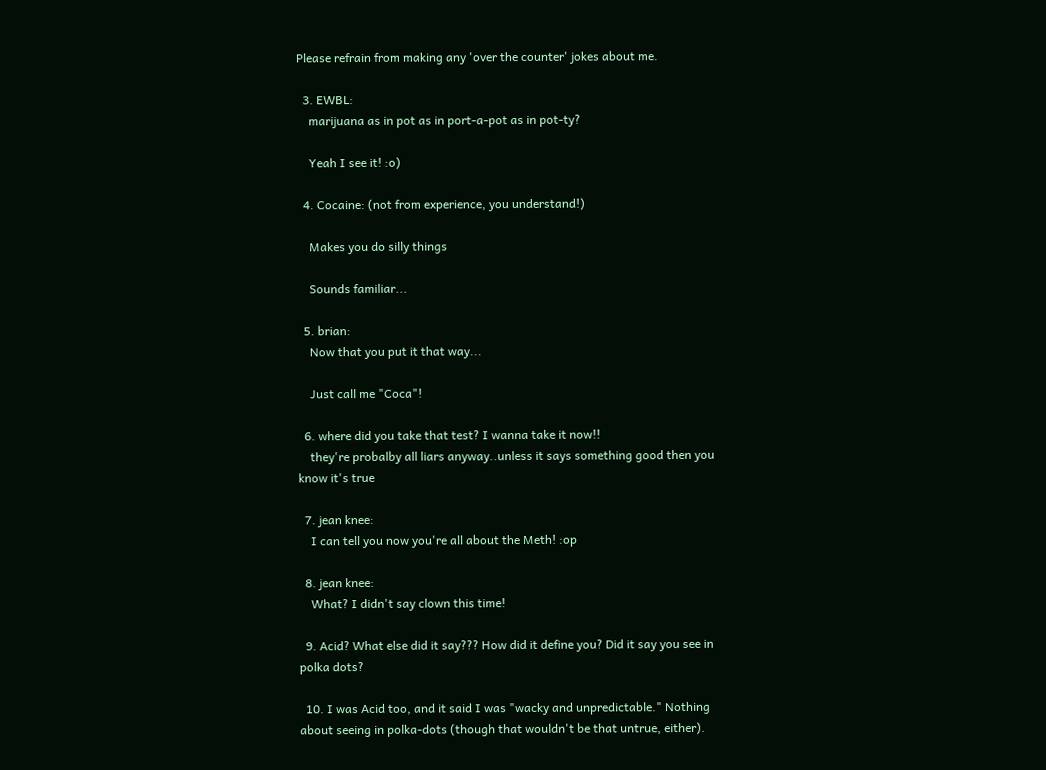Please refrain from making any 'over the counter' jokes about me.

  3. EWBL:
    marijuana as in pot as in port-a-pot as in pot-ty?

    Yeah I see it! :o)

  4. Cocaine: (not from experience, you understand!)

    Makes you do silly things

    Sounds familiar...

  5. brian:
    Now that you put it that way...

    Just call me "Coca"!

  6. where did you take that test? I wanna take it now!!
    they're probalby all liars anyway..unless it says something good then you know it's true

  7. jean knee:
    I can tell you now you're all about the Meth! :op

  8. jean knee:
    What? I didn't say clown this time!

  9. Acid? What else did it say??? How did it define you? Did it say you see in polka dots?

  10. I was Acid too, and it said I was "wacky and unpredictable." Nothing about seeing in polka-dots (though that wouldn't be that untrue, either).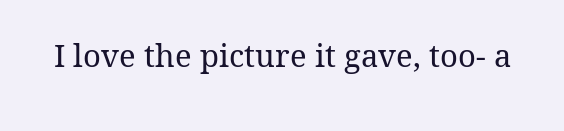I love the picture it gave, too- a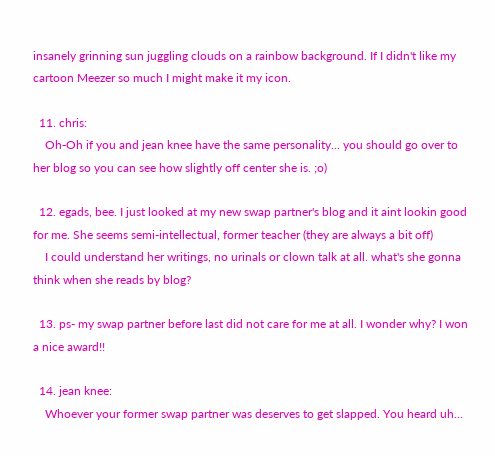insanely grinning sun juggling clouds on a rainbow background. If I didn't like my cartoon Meezer so much I might make it my icon.

  11. chris:
    Oh-Oh if you and jean knee have the same personality... you should go over to her blog so you can see how slightly off center she is. ;o)

  12. egads, bee. I just looked at my new swap partner's blog and it aint lookin good for me. She seems semi-intellectual, former teacher (they are always a bit off)
    I could understand her writings, no urinals or clown talk at all. what's she gonna think when she reads by blog?

  13. ps- my swap partner before last did not care for me at all. I wonder why? I won a nice award!!

  14. jean knee:
    Whoever your former swap partner was deserves to get slapped. You heard uh...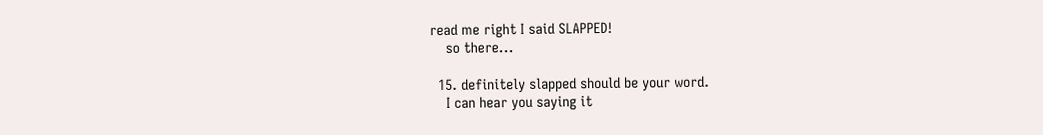read me right I said SLAPPED!
    so there...

  15. definitely slapped should be your word.
    I can hear you saying it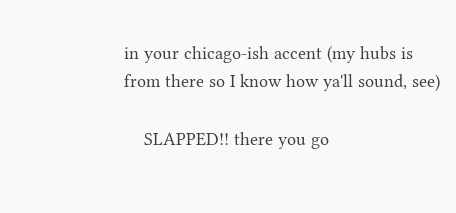in your chicago-ish accent (my hubs is from there so I know how ya'll sound, see)

    SLAPPED!! there you go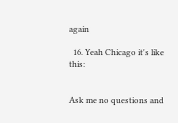again

  16. Yeah Chicago it's like this:


Ask me no questions and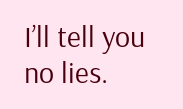I’ll tell you no lies.